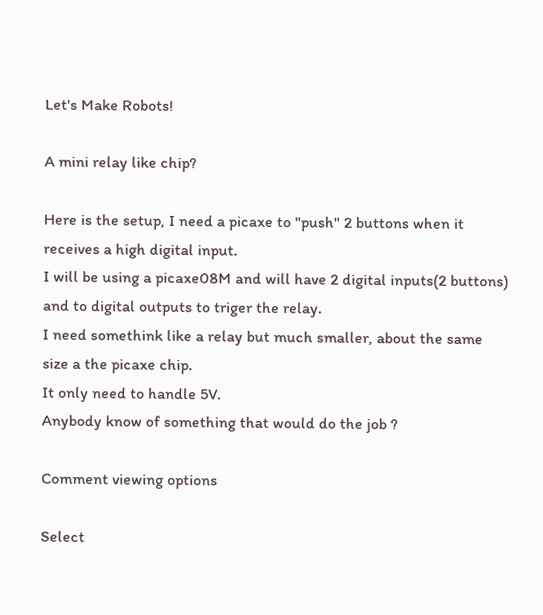Let's Make Robots!

A mini relay like chip?

Here is the setup, I need a picaxe to "push" 2 buttons when it receives a high digital input.
I will be using a picaxe08M and will have 2 digital inputs(2 buttons) and to digital outputs to triger the relay.
I need somethink like a relay but much smaller, about the same size a the picaxe chip.
It only need to handle 5V.
Anybody know of something that would do the job ?

Comment viewing options

Select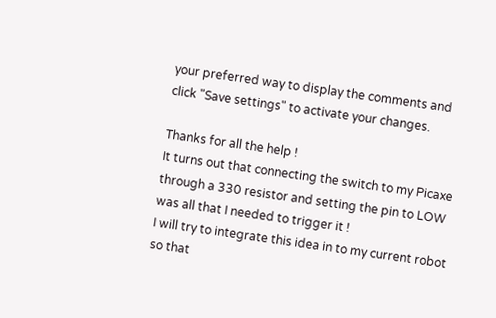your preferred way to display the comments and click "Save settings" to activate your changes.

Thanks for all the help !
It turns out that connecting the switch to my Picaxe through a 330 resistor and setting the pin to LOW was all that I needed to trigger it !
I will try to integrate this idea in to my current robot so that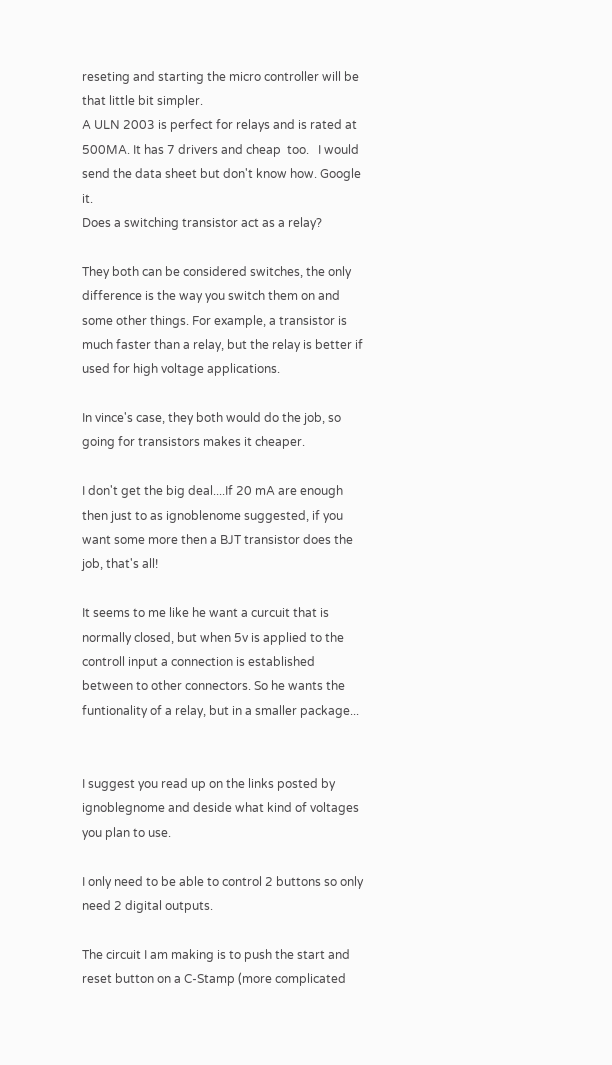reseting and starting the micro controller will be that little bit simpler.
A ULN 2003 is perfect for relays and is rated at 500MA. It has 7 drivers and cheap  too.   I would send the data sheet but don't know how. Google it.
Does a switching transistor act as a relay?

They both can be considered switches, the only difference is the way you switch them on and some other things. For example, a transistor is much faster than a relay, but the relay is better if used for high voltage applications.

In vince's case, they both would do the job, so going for transistors makes it cheaper.

I don't get the big deal....If 20 mA are enough then just to as ignoblenome suggested, if you want some more then a BJT transistor does the job, that's all!

It seems to me like he want a curcuit that is normally closed, but when 5v is applied to the controll input a connection is established between to other connectors. So he wants the funtionality of a relay, but in a smaller package...


I suggest you read up on the links posted by ignoblegnome and deside what kind of voltages you plan to use.

I only need to be able to control 2 buttons so only need 2 digital outputs.

The circuit I am making is to push the start and reset button on a C-Stamp (more complicated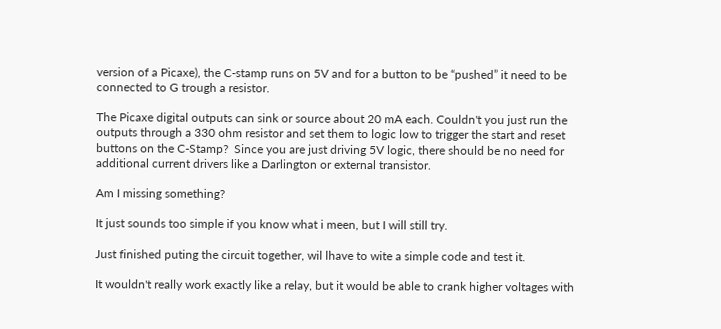version of a Picaxe), the C-stamp runs on 5V and for a button to be “pushed” it need to be connected to G trough a resistor.

The Picaxe digital outputs can sink or source about 20 mA each. Couldn't you just run the outputs through a 330 ohm resistor and set them to logic low to trigger the start and reset buttons on the C-Stamp?  Since you are just driving 5V logic, there should be no need for additional current drivers like a Darlington or external transistor.

Am I missing something?

It just sounds too simple if you know what i meen, but I will still try.

Just finished puting the circuit together, wil lhave to wite a simple code and test it.

It wouldn't really work exactly like a relay, but it would be able to crank higher voltages with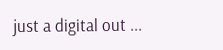just a digital out ...